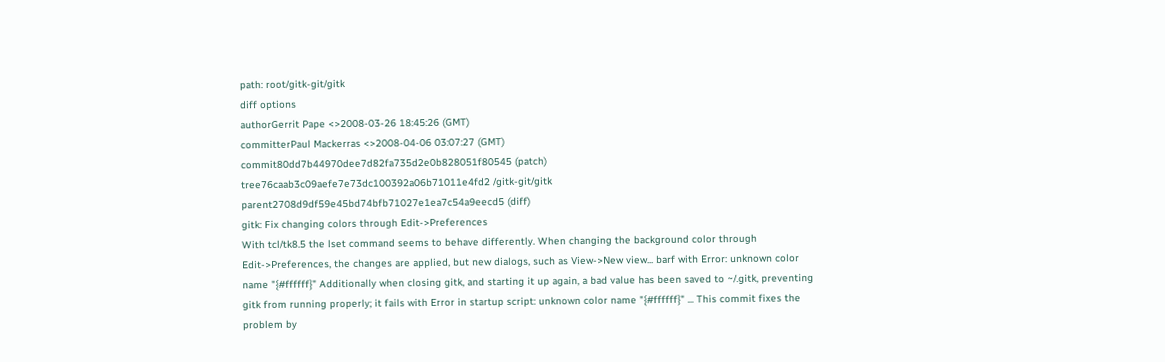path: root/gitk-git/gitk
diff options
authorGerrit Pape <>2008-03-26 18:45:26 (GMT)
committerPaul Mackerras <>2008-04-06 03:07:27 (GMT)
commit80dd7b44970dee7d82fa735d2e0b828051f80545 (patch)
tree76caab3c09aefe7e73dc100392a06b71011e4fd2 /gitk-git/gitk
parent2708d9df59e45bd74bfb71027e1ea7c54a9eecd5 (diff)
gitk: Fix changing colors through Edit->Preferences
With tcl/tk8.5 the lset command seems to behave differently. When changing the background color through Edit->Preferences, the changes are applied, but new dialogs, such as View->New view... barf with Error: unknown color name "{#ffffff}" Additionally when closing gitk, and starting it up again, a bad value has been saved to ~/.gitk, preventing gitk from running properly; it fails with Error in startup script: unknown color name "{#ffffff}" ... This commit fixes the problem by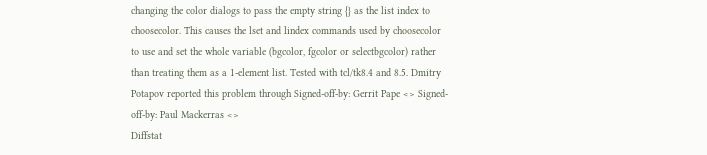changing the color dialogs to pass the empty string {} as the list index to choosecolor. This causes the lset and lindex commands used by choosecolor to use and set the whole variable (bgcolor, fgcolor or selectbgcolor) rather than treating them as a 1-element list. Tested with tcl/tk8.4 and 8.5. Dmitry Potapov reported this problem through Signed-off-by: Gerrit Pape <> Signed-off-by: Paul Mackerras <>
Diffstat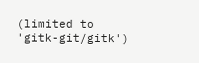(limited to 'gitk-git/gitk')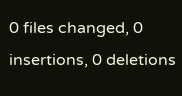0 files changed, 0 insertions, 0 deletions